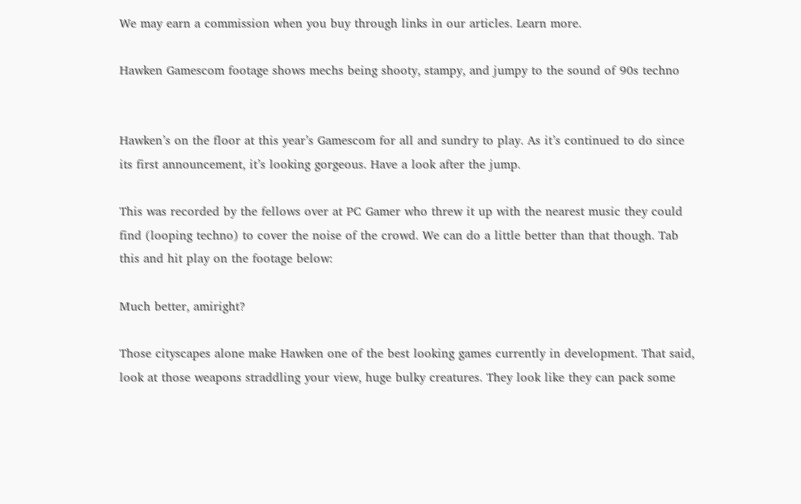We may earn a commission when you buy through links in our articles. Learn more.

Hawken Gamescom footage shows mechs being shooty, stampy, and jumpy to the sound of 90s techno


Hawken’s on the floor at this year’s Gamescom for all and sundry to play. As it’s continued to do since its first announcement, it’s looking gorgeous. Have a look after the jump.

This was recorded by the fellows over at PC Gamer who threw it up with the nearest music they could find (looping techno) to cover the noise of the crowd. We can do a little better than that though. Tab this and hit play on the footage below:

Much better, amiright?

Those cityscapes alone make Hawken one of the best looking games currently in development. That said, look at those weapons straddling your view, huge bulky creatures. They look like they can pack some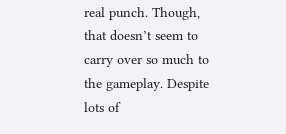real punch. Though, that doesn’t seem to carry over so much to the gameplay. Despite lots of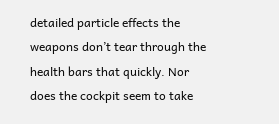detailed particle effects the weapons don’t tear through the health bars that quickly. Nor does the cockpit seem to take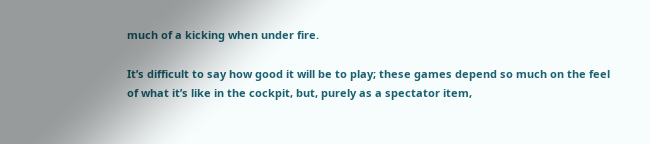much of a kicking when under fire.

It’s difficult to say how good it will be to play; these games depend so much on the feel of what it’s like in the cockpit, but, purely as a spectator item,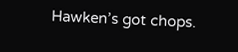Hawken’s got chops.